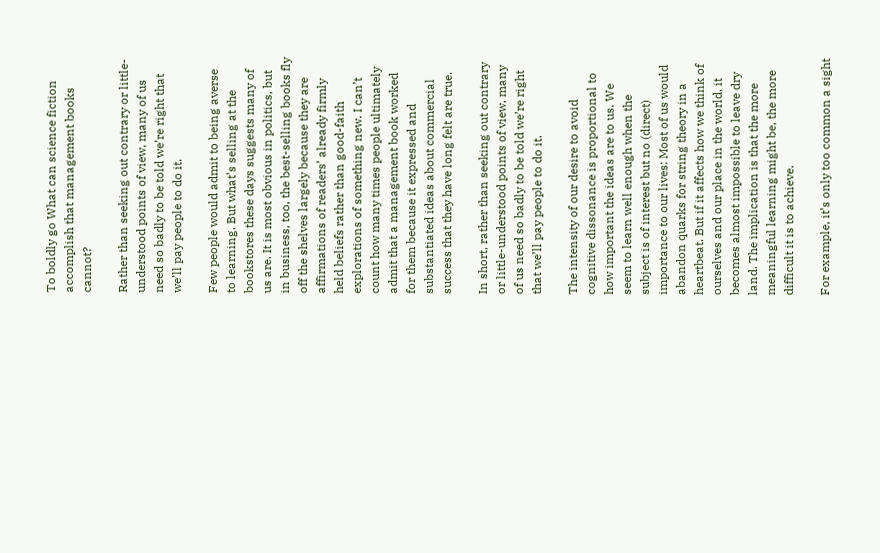To boldly go What can science fiction accomplish that management books cannot?

Rather than seeking out contrary or little-understood points of view, many of us need so badly to be told we’re right that we’ll pay people to do it.

Few people would admit to being averse to learning. But what’s selling at the bookstores these days suggests many of us are. It is most obvious in politics, but in business, too, the best-selling books fly off the shelves largely because they are affirmations of readers’ already firmly held beliefs rather than good-faith explorations of something new. I can’t count how many times people ultimately admit that a management book worked for them because it expressed and substantiated ideas about commercial success that they have long felt are true.

In short, rather than seeking out contrary or little-understood points of view, many of us need so badly to be told we’re right that we’ll pay people to do it.

The intensity of our desire to avoid cognitive dissonance is proportional to how important the ideas are to us. We seem to learn well enough when the subject is of interest but no (direct) importance to our lives: Most of us would abandon quarks for string theory in a heartbeat. But if it affects how we think of ourselves and our place in the world, it becomes almost impossible to leave dry land. The implication is that the more meaningful learning might be, the more difficult it is to achieve.

For example, it’s only too common a sight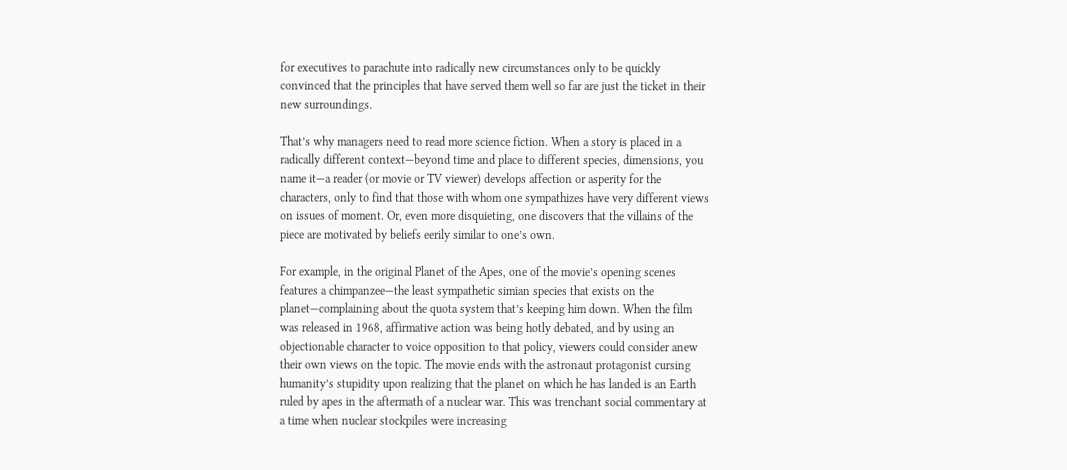for executives to parachute into radically new circumstances only to be quickly convinced that the principles that have served them well so far are just the ticket in their new surroundings.

That’s why managers need to read more science fiction. When a story is placed in a radically different context—beyond time and place to different species, dimensions, you name it—a reader (or movie or TV viewer) develops affection or asperity for the characters, only to find that those with whom one sympathizes have very different views on issues of moment. Or, even more disquieting, one discovers that the villains of the piece are motivated by beliefs eerily similar to one’s own.

For example, in the original Planet of the Apes, one of the movie’s opening scenes features a chimpanzee—the least sympathetic simian species that exists on the planet—complaining about the quota system that’s keeping him down. When the film was released in 1968, affirmative action was being hotly debated, and by using an objectionable character to voice opposition to that policy, viewers could consider anew their own views on the topic. The movie ends with the astronaut protagonist cursing humanity’s stupidity upon realizing that the planet on which he has landed is an Earth ruled by apes in the aftermath of a nuclear war. This was trenchant social commentary at a time when nuclear stockpiles were increasing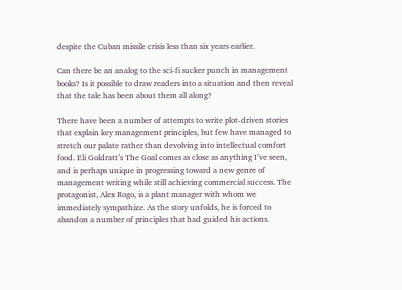despite the Cuban missile crisis less than six years earlier.

Can there be an analog to the sci-fi sucker punch in management books? Is it possible to draw readers into a situation and then reveal that the tale has been about them all along?

There have been a number of attempts to write plot-driven stories that explain key management principles, but few have managed to stretch our palate rather than devolving into intellectual comfort food. Eli Goldratt’s The Goal comes as close as anything I’ve seen, and is perhaps unique in progressing toward a new genre of management writing while still achieving commercial success. The protagonist, Alex Rogo, is a plant manager with whom we immediately sympathize. As the story unfolds, he is forced to abandon a number of principles that had guided his actions.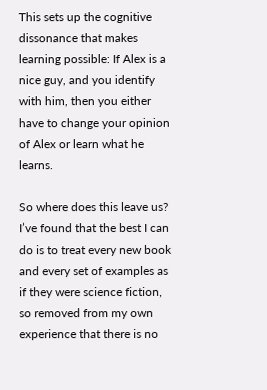This sets up the cognitive dissonance that makes learning possible: If Alex is a nice guy, and you identify with him, then you either have to change your opinion of Alex or learn what he learns.

So where does this leave us? I’ve found that the best I can do is to treat every new book and every set of examples as if they were science fiction, so removed from my own experience that there is no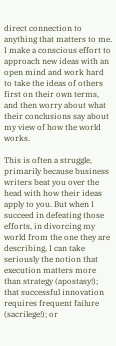direct connection to anything that matters to me. I make a conscious effort to approach new ideas with an open mind and work hard to take the ideas of others first on their own terms, and then worry about what their conclusions say about my view of how the world works.

This is often a struggle, primarily because business writers beat you over the head with how their ideas apply to you. But when I succeed in defeating those efforts, in divorcing my world from the one they are describing, I can take seriously the notion that execution matters more than strategy (apostasy!); that successful innovation requires frequent failure (sacrilege!); or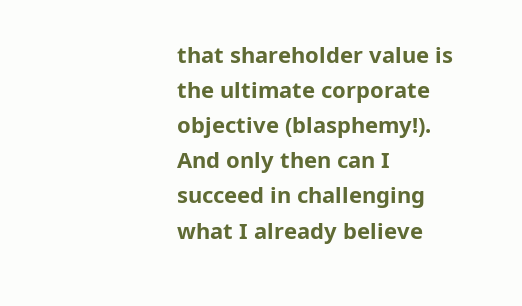that shareholder value is the ultimate corporate objective (blasphemy!). And only then can I succeed in challenging what I already believe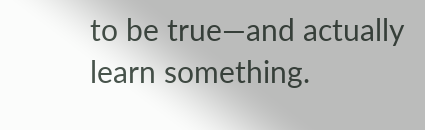to be true—and actually learn something.